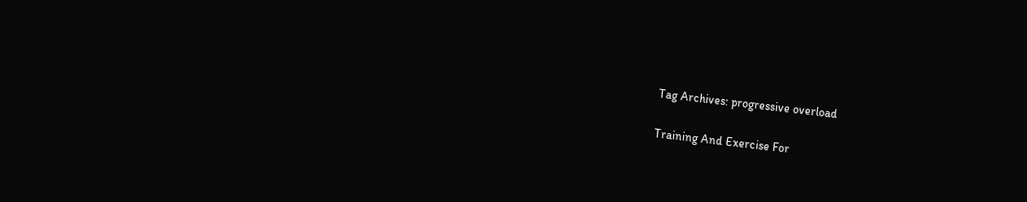Tag Archives: progressive overload

Training And Exercise For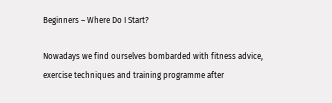Beginners – Where Do I Start?

Nowadays we find ourselves bombarded with fitness advice, exercise techniques and training programme after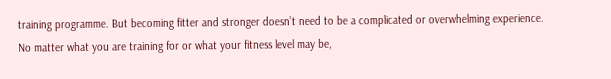training programme. But becoming fitter and stronger doesn’t need to be a complicated or overwhelming experience. No matter what you are training for or what your fitness level may be,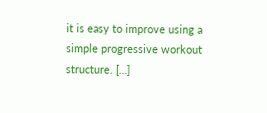it is easy to improve using a simple progressive workout structure. […]